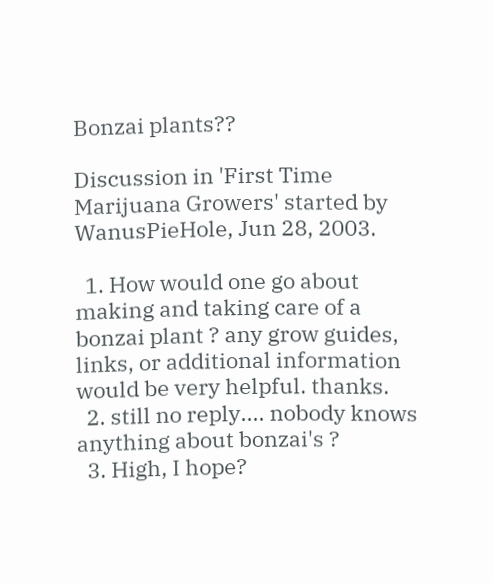Bonzai plants??

Discussion in 'First Time Marijuana Growers' started by WanusPieHole, Jun 28, 2003.

  1. How would one go about making and taking care of a bonzai plant ? any grow guides, links, or additional information would be very helpful. thanks.
  2. still no reply.... nobody knows anything about bonzai's ?
  3. High, I hope?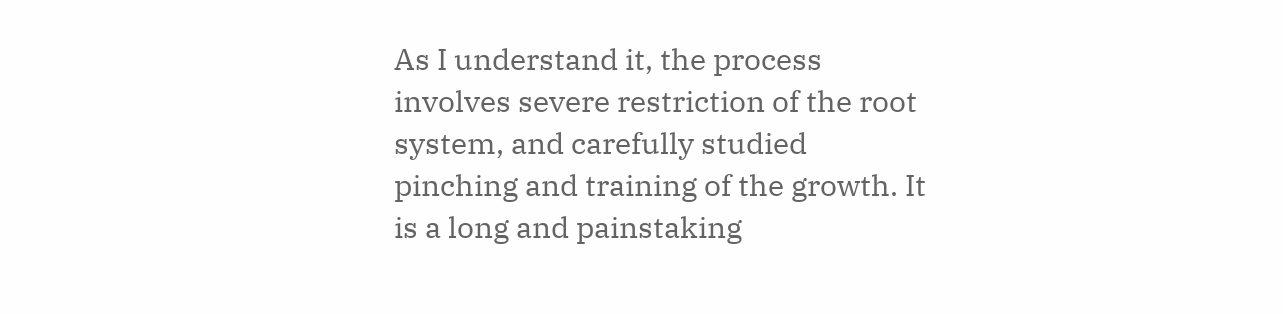As I understand it, the process involves severe restriction of the root system, and carefully studied pinching and training of the growth. It is a long and painstaking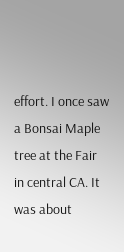effort. I once saw a Bonsai Maple tree at the Fair in central CA. It was about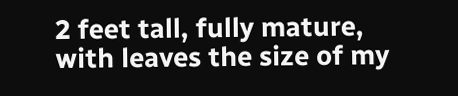2 feet tall, fully mature, with leaves the size of my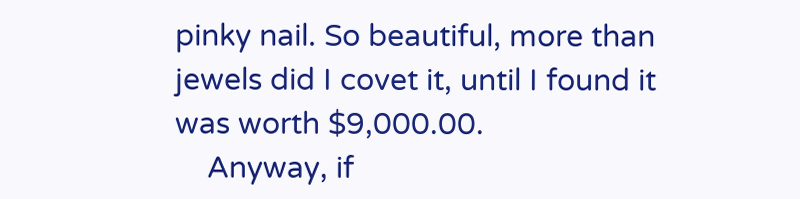pinky nail. So beautiful, more than jewels did I covet it, until I found it was worth $9,000.00.
    Anyway, if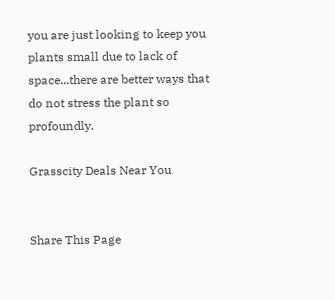you are just looking to keep you plants small due to lack of space...there are better ways that do not stress the plant so profoundly.

Grasscity Deals Near You


Share This Page